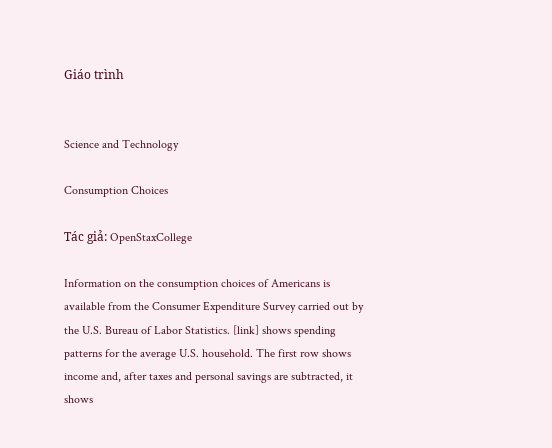Giáo trình


Science and Technology

Consumption Choices

Tác giả: OpenStaxCollege

Information on the consumption choices of Americans is available from the Consumer Expenditure Survey carried out by the U.S. Bureau of Labor Statistics. [link] shows spending patterns for the average U.S. household. The first row shows income and, after taxes and personal savings are subtracted, it shows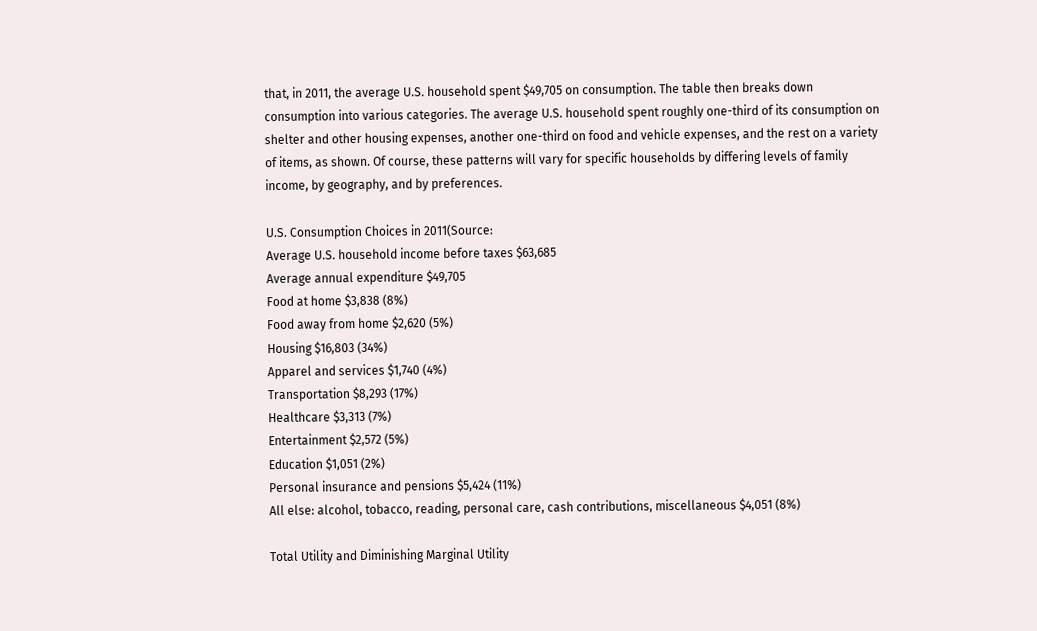that, in 2011, the average U.S. household spent $49,705 on consumption. The table then breaks down consumption into various categories. The average U.S. household spent roughly one-third of its consumption on shelter and other housing expenses, another one-third on food and vehicle expenses, and the rest on a variety of items, as shown. Of course, these patterns will vary for specific households by differing levels of family income, by geography, and by preferences.

U.S. Consumption Choices in 2011(Source:
Average U.S. household income before taxes $63,685
Average annual expenditure $49,705
Food at home $3,838 (8%)
Food away from home $2,620 (5%)
Housing $16,803 (34%)
Apparel and services $1,740 (4%)
Transportation $8,293 (17%)
Healthcare $3,313 (7%)
Entertainment $2,572 (5%)
Education $1,051 (2%)
Personal insurance and pensions $5,424 (11%)
All else: alcohol, tobacco, reading, personal care, cash contributions, miscellaneous $4,051 (8%)

Total Utility and Diminishing Marginal Utility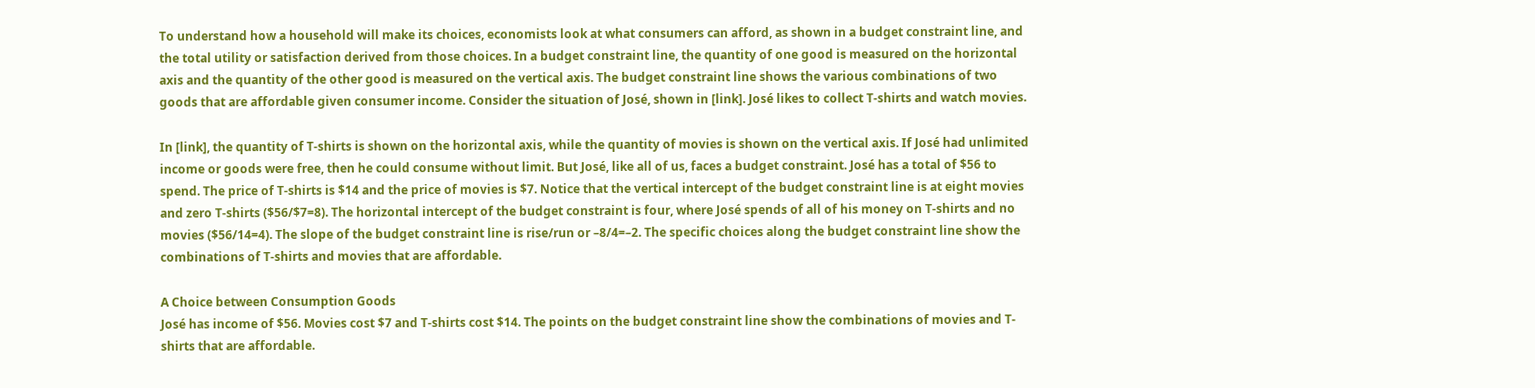To understand how a household will make its choices, economists look at what consumers can afford, as shown in a budget constraint line, and the total utility or satisfaction derived from those choices. In a budget constraint line, the quantity of one good is measured on the horizontal axis and the quantity of the other good is measured on the vertical axis. The budget constraint line shows the various combinations of two goods that are affordable given consumer income. Consider the situation of José, shown in [link]. José likes to collect T-shirts and watch movies.

In [link], the quantity of T-shirts is shown on the horizontal axis, while the quantity of movies is shown on the vertical axis. If José had unlimited income or goods were free, then he could consume without limit. But José, like all of us, faces a budget constraint. José has a total of $56 to spend. The price of T-shirts is $14 and the price of movies is $7. Notice that the vertical intercept of the budget constraint line is at eight movies and zero T-shirts ($56/$7=8). The horizontal intercept of the budget constraint is four, where José spends of all of his money on T-shirts and no movies ($56/14=4). The slope of the budget constraint line is rise/run or –8/4=–2. The specific choices along the budget constraint line show the combinations of T-shirts and movies that are affordable.

A Choice between Consumption Goods
José has income of $56. Movies cost $7 and T-shirts cost $14. The points on the budget constraint line show the combinations of movies and T-shirts that are affordable.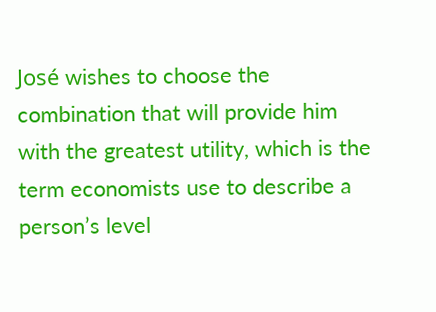José wishes to choose the combination that will provide him with the greatest utility, which is the term economists use to describe a person’s level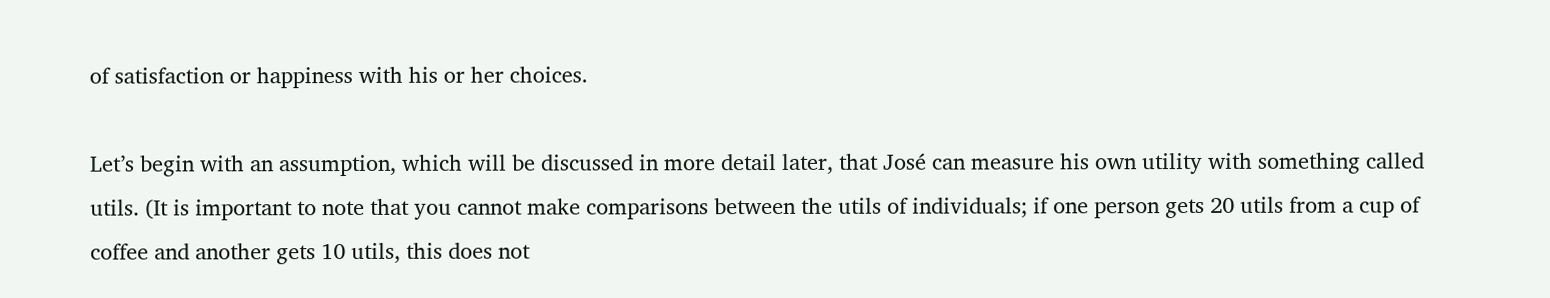of satisfaction or happiness with his or her choices.

Let’s begin with an assumption, which will be discussed in more detail later, that José can measure his own utility with something called utils. (It is important to note that you cannot make comparisons between the utils of individuals; if one person gets 20 utils from a cup of coffee and another gets 10 utils, this does not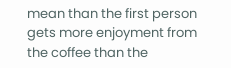mean than the first person gets more enjoyment from the coffee than the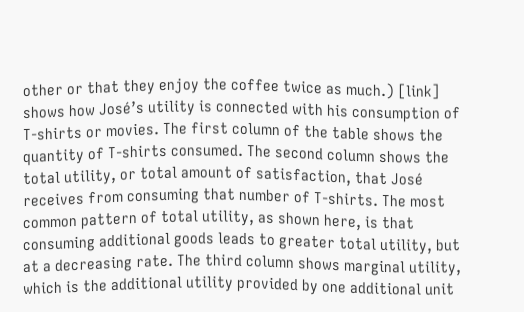other or that they enjoy the coffee twice as much.) [link] shows how José’s utility is connected with his consumption of T-shirts or movies. The first column of the table shows the quantity of T-shirts consumed. The second column shows the total utility, or total amount of satisfaction, that José receives from consuming that number of T-shirts. The most common pattern of total utility, as shown here, is that consuming additional goods leads to greater total utility, but at a decreasing rate. The third column shows marginal utility, which is the additional utility provided by one additional unit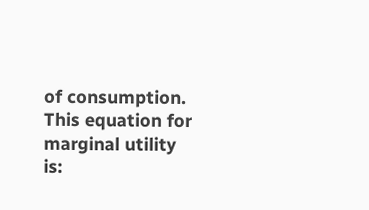of consumption. This equation for marginal utility is: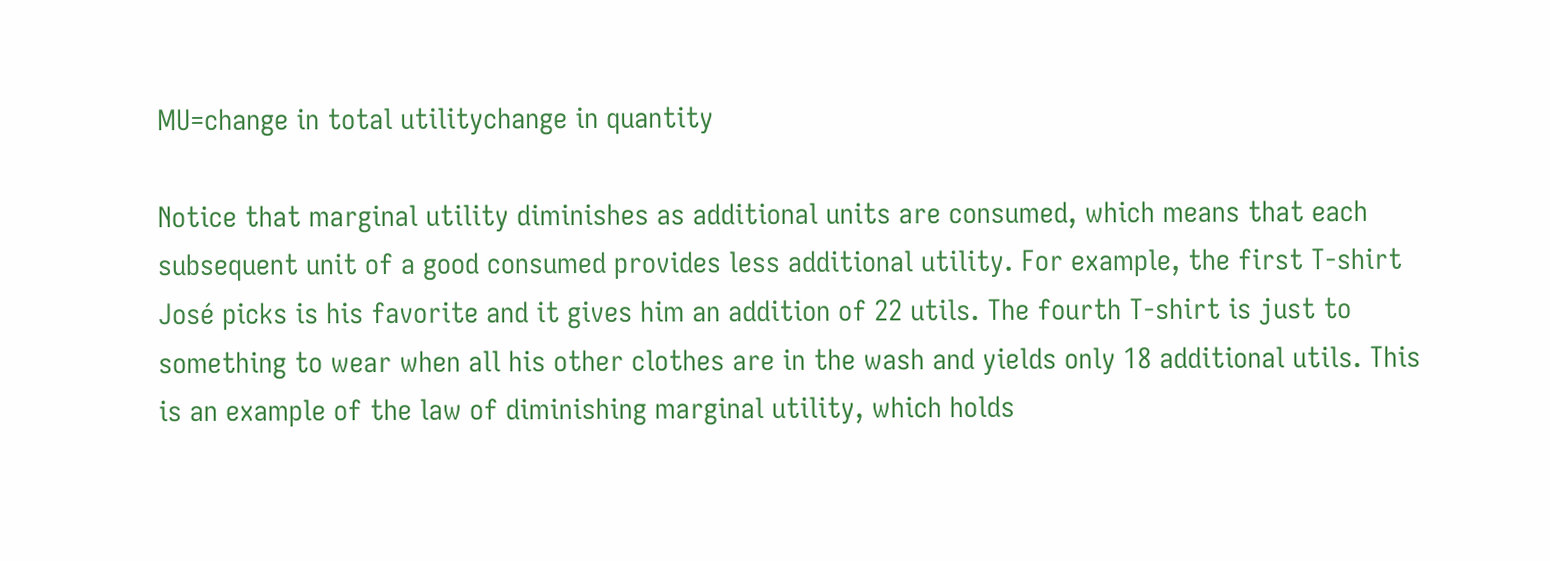MU=change in total utilitychange in quantity

Notice that marginal utility diminishes as additional units are consumed, which means that each subsequent unit of a good consumed provides less additional utility. For example, the first T-shirt José picks is his favorite and it gives him an addition of 22 utils. The fourth T-shirt is just to something to wear when all his other clothes are in the wash and yields only 18 additional utils. This is an example of the law of diminishing marginal utility, which holds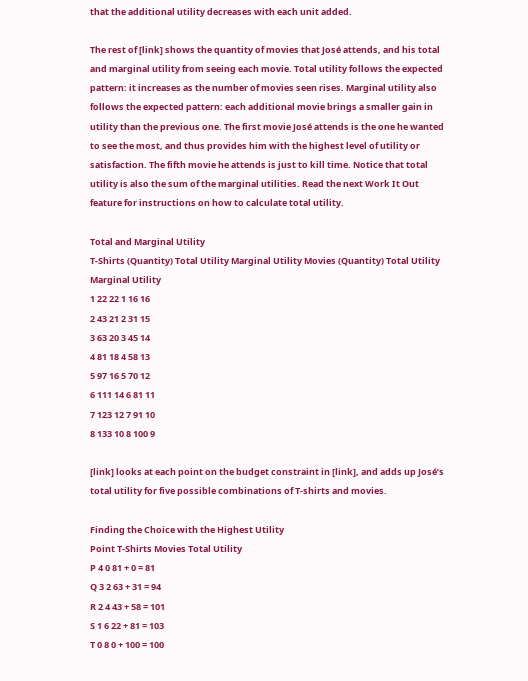that the additional utility decreases with each unit added.

The rest of [link] shows the quantity of movies that José attends, and his total and marginal utility from seeing each movie. Total utility follows the expected pattern: it increases as the number of movies seen rises. Marginal utility also follows the expected pattern: each additional movie brings a smaller gain in utility than the previous one. The first movie José attends is the one he wanted to see the most, and thus provides him with the highest level of utility or satisfaction. The fifth movie he attends is just to kill time. Notice that total utility is also the sum of the marginal utilities. Read the next Work It Out feature for instructions on how to calculate total utility.

Total and Marginal Utility
T-Shirts (Quantity) Total Utility Marginal Utility Movies (Quantity) Total Utility Marginal Utility
1 22 22 1 16 16
2 43 21 2 31 15
3 63 20 3 45 14
4 81 18 4 58 13
5 97 16 5 70 12
6 111 14 6 81 11
7 123 12 7 91 10
8 133 10 8 100 9

[link] looks at each point on the budget constraint in [link], and adds up José’s total utility for five possible combinations of T-shirts and movies.

Finding the Choice with the Highest Utility
Point T-Shirts Movies Total Utility
P 4 0 81 + 0 = 81
Q 3 2 63 + 31 = 94
R 2 4 43 + 58 = 101
S 1 6 22 + 81 = 103
T 0 8 0 + 100 = 100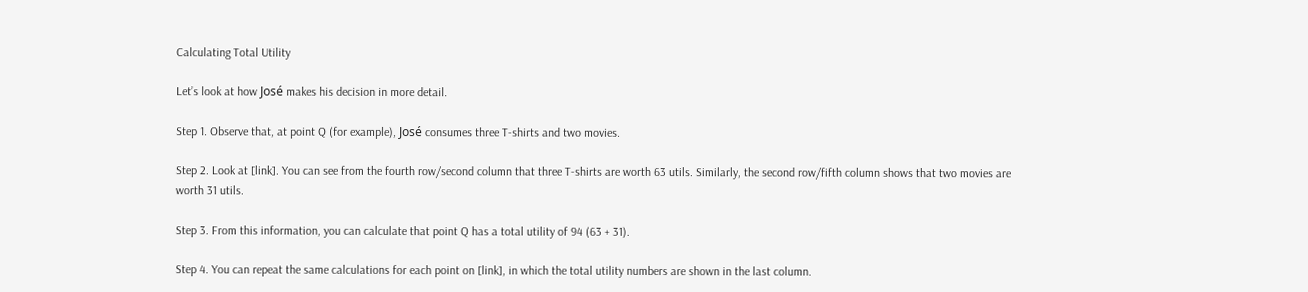Calculating Total Utility

Let’s look at how José makes his decision in more detail.

Step 1. Observe that, at point Q (for example), José consumes three T-shirts and two movies.

Step 2. Look at [link]. You can see from the fourth row/second column that three T-shirts are worth 63 utils. Similarly, the second row/fifth column shows that two movies are worth 31 utils.

Step 3. From this information, you can calculate that point Q has a total utility of 94 (63 + 31).

Step 4. You can repeat the same calculations for each point on [link], in which the total utility numbers are shown in the last column.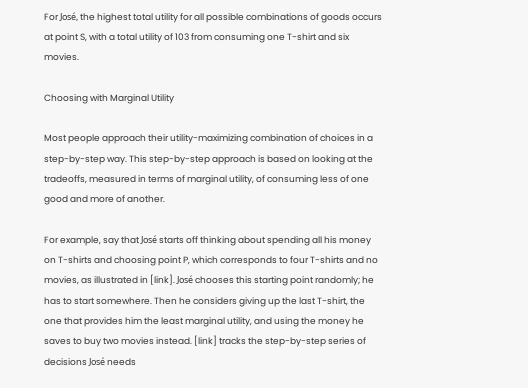For José, the highest total utility for all possible combinations of goods occurs at point S, with a total utility of 103 from consuming one T-shirt and six movies.

Choosing with Marginal Utility

Most people approach their utility-maximizing combination of choices in a step-by-step way. This step-by-step approach is based on looking at the tradeoffs, measured in terms of marginal utility, of consuming less of one good and more of another.

For example, say that José starts off thinking about spending all his money on T-shirts and choosing point P, which corresponds to four T-shirts and no movies, as illustrated in [link]. José chooses this starting point randomly; he has to start somewhere. Then he considers giving up the last T-shirt, the one that provides him the least marginal utility, and using the money he saves to buy two movies instead. [link] tracks the step-by-step series of decisions José needs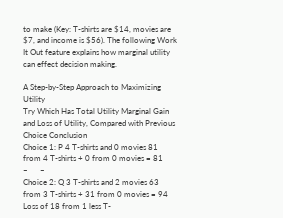to make (Key: T-shirts are $14, movies are $7, and income is $56). The following Work It Out feature explains how marginal utility can effect decision making.

A Step-by-Step Approach to Maximizing Utility
Try Which Has Total Utility Marginal Gain and Loss of Utility, Compared with Previous Choice Conclusion
Choice 1: P 4 T-shirts and 0 movies 81 from 4 T-shirts + 0 from 0 movies = 81      –      –
Choice 2: Q 3 T-shirts and 2 movies 63 from 3 T-shirts + 31 from 0 movies = 94 Loss of 18 from 1 less T-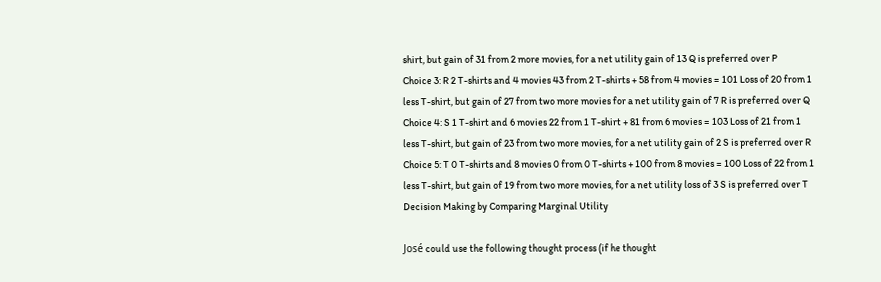shirt, but gain of 31 from 2 more movies, for a net utility gain of 13 Q is preferred over P
Choice 3: R 2 T-shirts and 4 movies 43 from 2 T-shirts + 58 from 4 movies = 101 Loss of 20 from 1 less T-shirt, but gain of 27 from two more movies for a net utility gain of 7 R is preferred over Q
Choice 4: S 1 T-shirt and 6 movies 22 from 1 T-shirt + 81 from 6 movies = 103 Loss of 21 from 1 less T-shirt, but gain of 23 from two more movies, for a net utility gain of 2 S is preferred over R
Choice 5: T 0 T-shirts and 8 movies 0 from 0 T-shirts + 100 from 8 movies = 100 Loss of 22 from 1 less T-shirt, but gain of 19 from two more movies, for a net utility loss of 3 S is preferred over T
Decision Making by Comparing Marginal Utility

José could use the following thought process (if he thought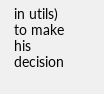in utils) to make his decision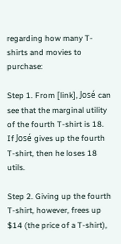regarding how many T-shirts and movies to purchase:

Step 1. From [link], José can see that the marginal utility of the fourth T-shirt is 18. If José gives up the fourth T-shirt, then he loses 18 utils.

Step 2. Giving up the fourth T-shirt, however, frees up $14 (the price of a T-shirt),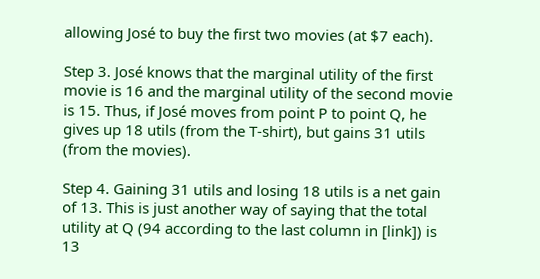allowing José to buy the first two movies (at $7 each).

Step 3. José knows that the marginal utility of the first movie is 16 and the marginal utility of the second movie is 15. Thus, if José moves from point P to point Q, he gives up 18 utils (from the T-shirt), but gains 31 utils (from the movies).

Step 4. Gaining 31 utils and losing 18 utils is a net gain of 13. This is just another way of saying that the total utility at Q (94 according to the last column in [link]) is 13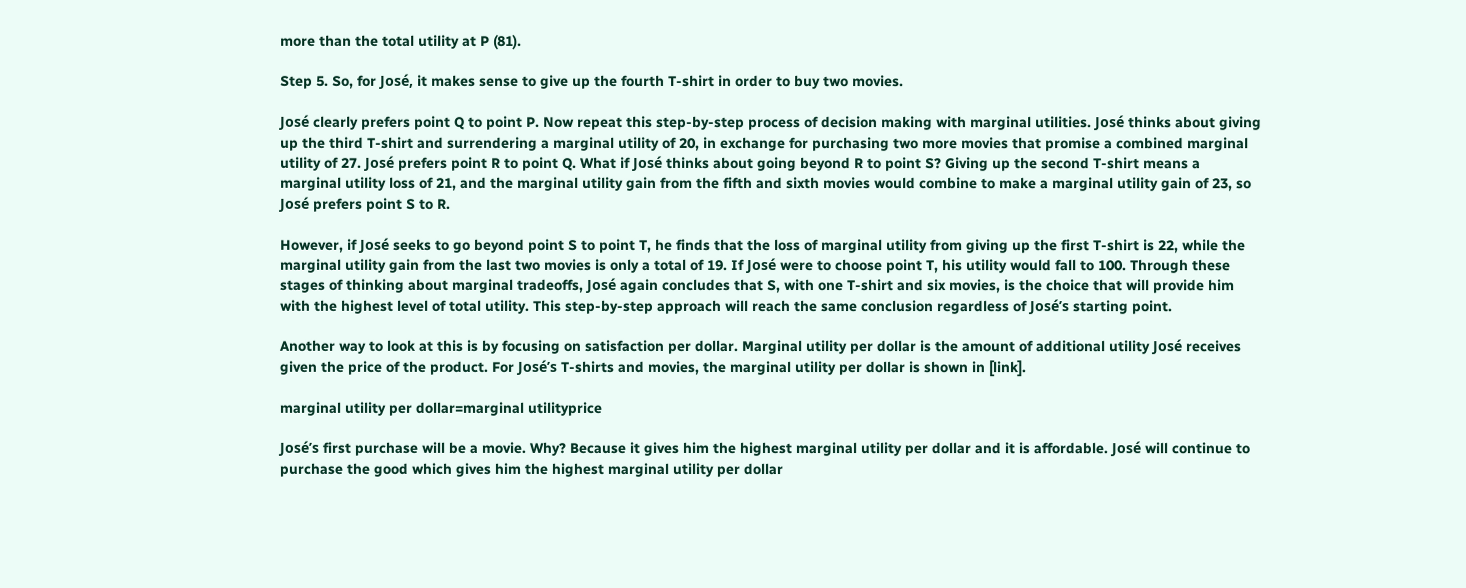more than the total utility at P (81).

Step 5. So, for José, it makes sense to give up the fourth T-shirt in order to buy two movies.

José clearly prefers point Q to point P. Now repeat this step-by-step process of decision making with marginal utilities. José thinks about giving up the third T-shirt and surrendering a marginal utility of 20, in exchange for purchasing two more movies that promise a combined marginal utility of 27. José prefers point R to point Q. What if José thinks about going beyond R to point S? Giving up the second T-shirt means a marginal utility loss of 21, and the marginal utility gain from the fifth and sixth movies would combine to make a marginal utility gain of 23, so José prefers point S to R.

However, if José seeks to go beyond point S to point T, he finds that the loss of marginal utility from giving up the first T-shirt is 22, while the marginal utility gain from the last two movies is only a total of 19. If José were to choose point T, his utility would fall to 100. Through these stages of thinking about marginal tradeoffs, José again concludes that S, with one T-shirt and six movies, is the choice that will provide him with the highest level of total utility. This step-by-step approach will reach the same conclusion regardless of José’s starting point.

Another way to look at this is by focusing on satisfaction per dollar. Marginal utility per dollar is the amount of additional utility José receives given the price of the product. For José’s T-shirts and movies, the marginal utility per dollar is shown in [link].

marginal utility per dollar=marginal utilityprice

José’s first purchase will be a movie. Why? Because it gives him the highest marginal utility per dollar and it is affordable. José will continue to purchase the good which gives him the highest marginal utility per dollar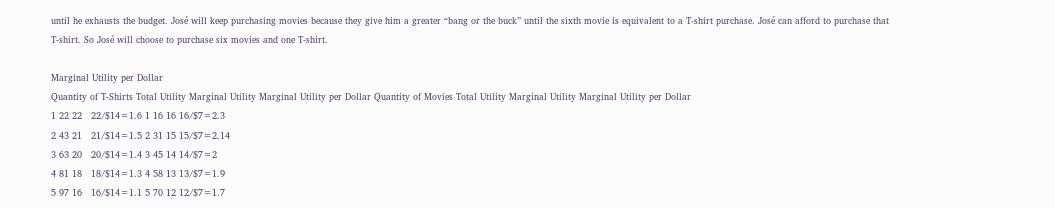until he exhausts the budget. José will keep purchasing movies because they give him a greater “bang or the buck” until the sixth movie is equivalent to a T-shirt purchase. José can afford to purchase that T-shirt. So José will choose to purchase six movies and one T-shirt.

Marginal Utility per Dollar
Quantity of T-Shirts Total Utility Marginal Utility Marginal Utility per Dollar Quantity of Movies Total Utility Marginal Utility Marginal Utility per Dollar
1 22 22   22/$14=1.6 1 16 16 16/$7=2.3
2 43 21   21/$14=1.5 2 31 15 15/$7=2.14
3 63 20   20/$14=1.4 3 45 14 14/$7=2
4 81 18   18/$14=1.3 4 58 13 13/$7=1.9
5 97 16   16/$14=1.1 5 70 12 12/$7=1.7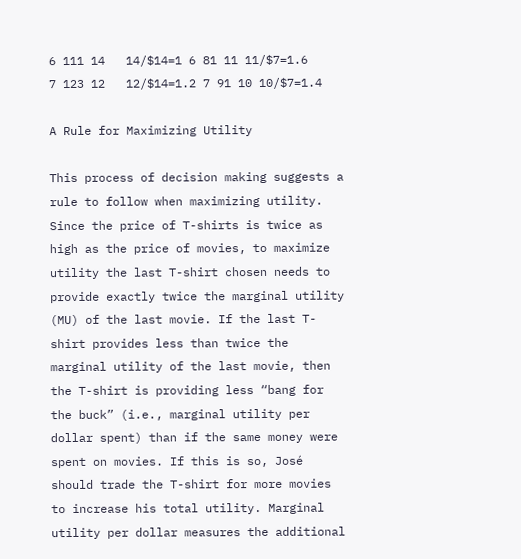6 111 14   14/$14=1 6 81 11 11/$7=1.6
7 123 12   12/$14=1.2 7 91 10 10/$7=1.4

A Rule for Maximizing Utility

This process of decision making suggests a rule to follow when maximizing utility. Since the price of T-shirts is twice as high as the price of movies, to maximize utility the last T-shirt chosen needs to provide exactly twice the marginal utility (MU) of the last movie. If the last T-shirt provides less than twice the marginal utility of the last movie, then the T-shirt is providing less “bang for the buck” (i.e., marginal utility per dollar spent) than if the same money were spent on movies. If this is so, José should trade the T-shirt for more movies to increase his total utility. Marginal utility per dollar measures the additional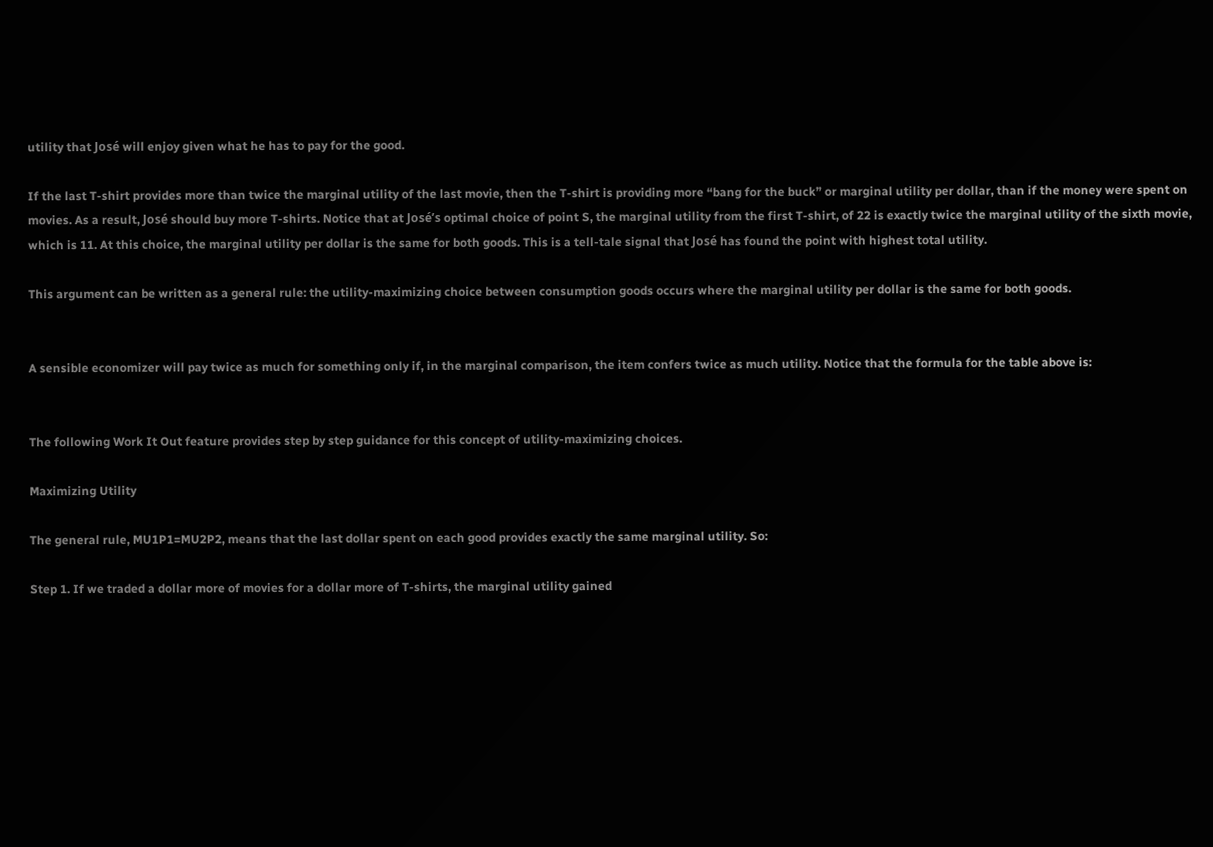utility that José will enjoy given what he has to pay for the good.

If the last T-shirt provides more than twice the marginal utility of the last movie, then the T-shirt is providing more “bang for the buck” or marginal utility per dollar, than if the money were spent on movies. As a result, José should buy more T-shirts. Notice that at José’s optimal choice of point S, the marginal utility from the first T-shirt, of 22 is exactly twice the marginal utility of the sixth movie, which is 11. At this choice, the marginal utility per dollar is the same for both goods. This is a tell-tale signal that José has found the point with highest total utility.

This argument can be written as a general rule: the utility-maximizing choice between consumption goods occurs where the marginal utility per dollar is the same for both goods.


A sensible economizer will pay twice as much for something only if, in the marginal comparison, the item confers twice as much utility. Notice that the formula for the table above is:


The following Work It Out feature provides step by step guidance for this concept of utility-maximizing choices.

Maximizing Utility

The general rule, MU1P1=MU2P2, means that the last dollar spent on each good provides exactly the same marginal utility. So:

Step 1. If we traded a dollar more of movies for a dollar more of T-shirts, the marginal utility gained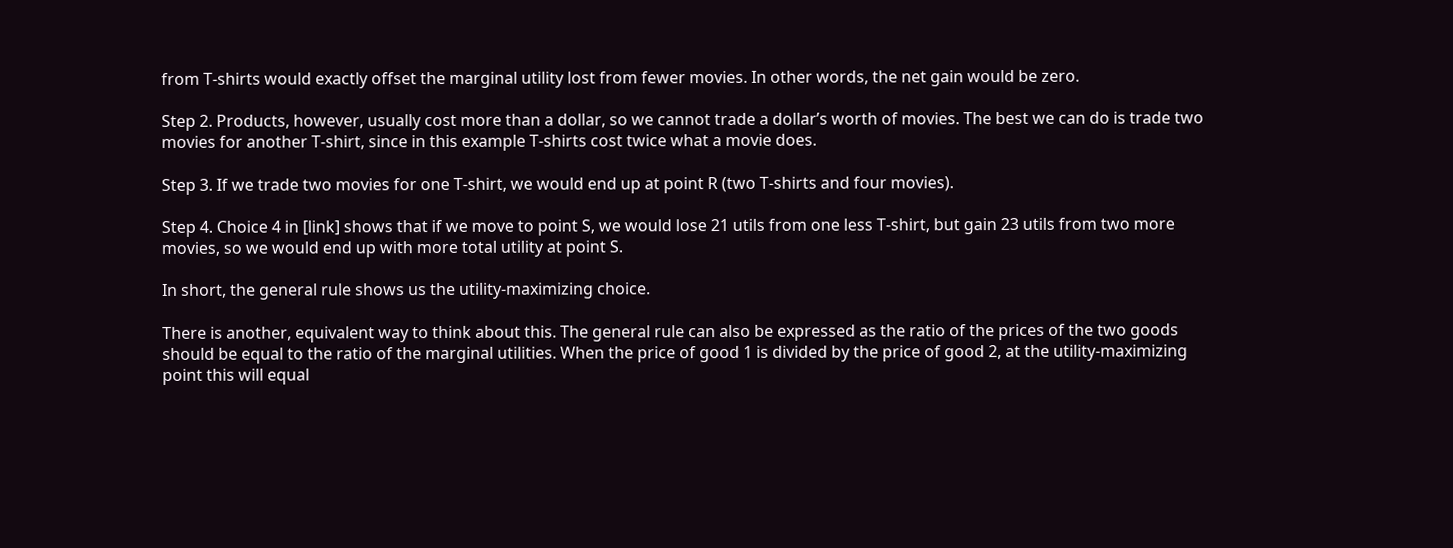from T-shirts would exactly offset the marginal utility lost from fewer movies. In other words, the net gain would be zero.

Step 2. Products, however, usually cost more than a dollar, so we cannot trade a dollar’s worth of movies. The best we can do is trade two movies for another T-shirt, since in this example T-shirts cost twice what a movie does.

Step 3. If we trade two movies for one T-shirt, we would end up at point R (two T-shirts and four movies).

Step 4. Choice 4 in [link] shows that if we move to point S, we would lose 21 utils from one less T-shirt, but gain 23 utils from two more movies, so we would end up with more total utility at point S.

In short, the general rule shows us the utility-maximizing choice.

There is another, equivalent way to think about this. The general rule can also be expressed as the ratio of the prices of the two goods should be equal to the ratio of the marginal utilities. When the price of good 1 is divided by the price of good 2, at the utility-maximizing point this will equal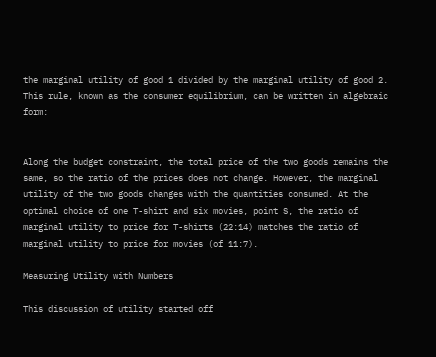the marginal utility of good 1 divided by the marginal utility of good 2. This rule, known as the consumer equilibrium, can be written in algebraic form:


Along the budget constraint, the total price of the two goods remains the same, so the ratio of the prices does not change. However, the marginal utility of the two goods changes with the quantities consumed. At the optimal choice of one T-shirt and six movies, point S, the ratio of marginal utility to price for T-shirts (22:14) matches the ratio of marginal utility to price for movies (of 11:7).

Measuring Utility with Numbers

This discussion of utility started off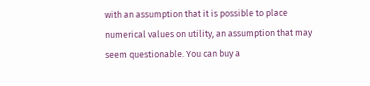with an assumption that it is possible to place numerical values on utility, an assumption that may seem questionable. You can buy a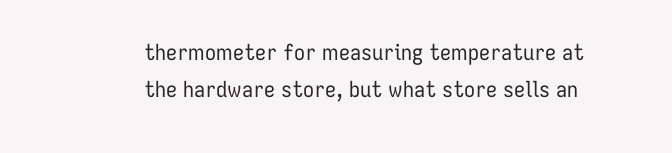thermometer for measuring temperature at the hardware store, but what store sells an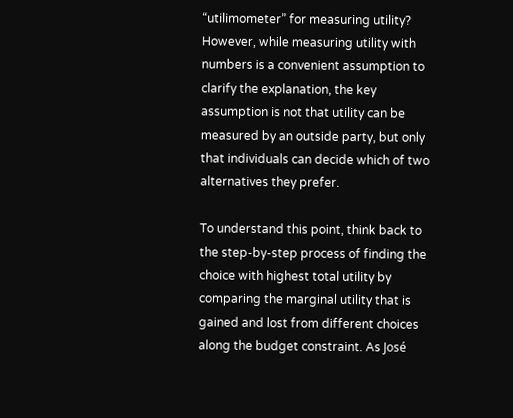“utilimometer” for measuring utility? However, while measuring utility with numbers is a convenient assumption to clarify the explanation, the key assumption is not that utility can be measured by an outside party, but only that individuals can decide which of two alternatives they prefer.

To understand this point, think back to the step-by-step process of finding the choice with highest total utility by comparing the marginal utility that is gained and lost from different choices along the budget constraint. As José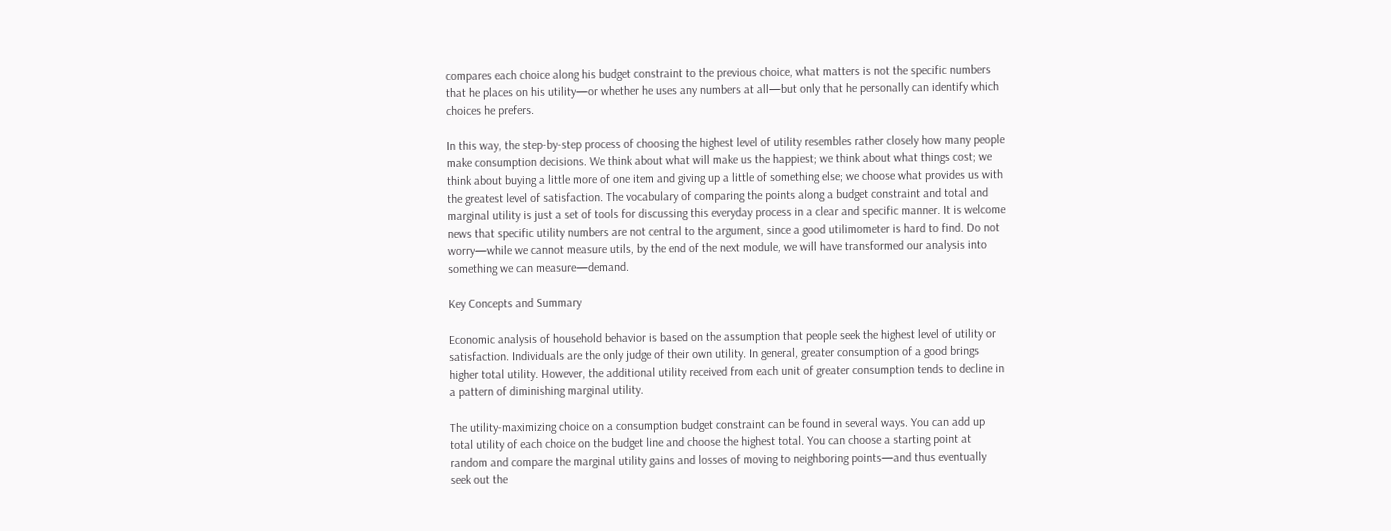compares each choice along his budget constraint to the previous choice, what matters is not the specific numbers that he places on his utility—or whether he uses any numbers at all—but only that he personally can identify which choices he prefers.

In this way, the step-by-step process of choosing the highest level of utility resembles rather closely how many people make consumption decisions. We think about what will make us the happiest; we think about what things cost; we think about buying a little more of one item and giving up a little of something else; we choose what provides us with the greatest level of satisfaction. The vocabulary of comparing the points along a budget constraint and total and marginal utility is just a set of tools for discussing this everyday process in a clear and specific manner. It is welcome news that specific utility numbers are not central to the argument, since a good utilimometer is hard to find. Do not worry—while we cannot measure utils, by the end of the next module, we will have transformed our analysis into something we can measure—demand.

Key Concepts and Summary

Economic analysis of household behavior is based on the assumption that people seek the highest level of utility or satisfaction. Individuals are the only judge of their own utility. In general, greater consumption of a good brings higher total utility. However, the additional utility received from each unit of greater consumption tends to decline in a pattern of diminishing marginal utility.

The utility-maximizing choice on a consumption budget constraint can be found in several ways. You can add up total utility of each choice on the budget line and choose the highest total. You can choose a starting point at random and compare the marginal utility gains and losses of moving to neighboring points—and thus eventually seek out the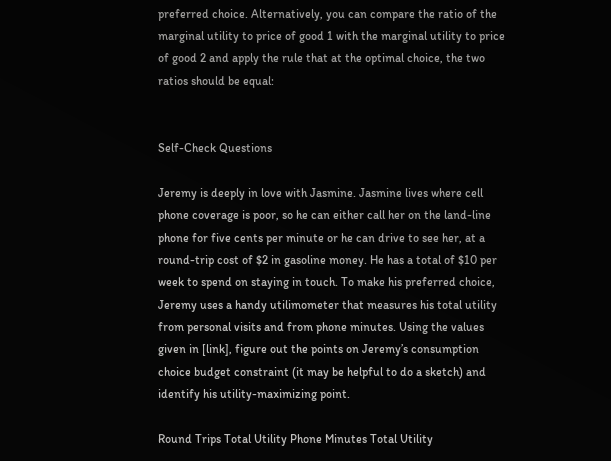preferred choice. Alternatively, you can compare the ratio of the marginal utility to price of good 1 with the marginal utility to price of good 2 and apply the rule that at the optimal choice, the two ratios should be equal:


Self-Check Questions

Jeremy is deeply in love with Jasmine. Jasmine lives where cell phone coverage is poor, so he can either call her on the land-line phone for five cents per minute or he can drive to see her, at a round-trip cost of $2 in gasoline money. He has a total of $10 per week to spend on staying in touch. To make his preferred choice, Jeremy uses a handy utilimometer that measures his total utility from personal visits and from phone minutes. Using the values given in [link], figure out the points on Jeremy’s consumption choice budget constraint (it may be helpful to do a sketch) and identify his utility-maximizing point.

Round Trips Total Utility Phone Minutes Total Utility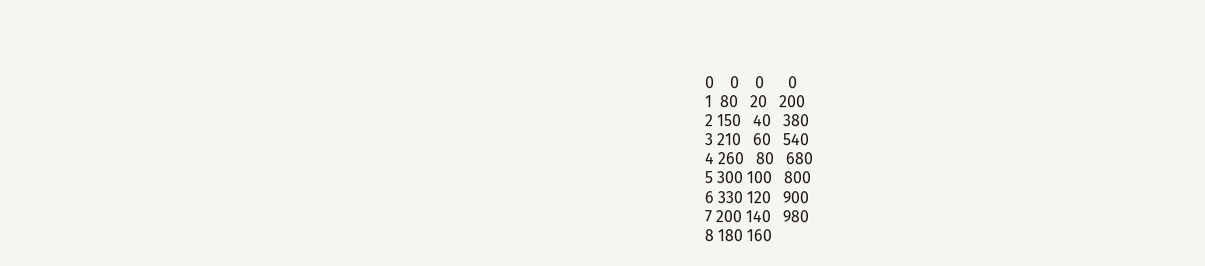0    0    0      0
1  80   20   200
2 150   40   380
3 210   60   540
4 260   80   680
5 300 100   800
6 330 120   900
7 200 140   980
8 180 160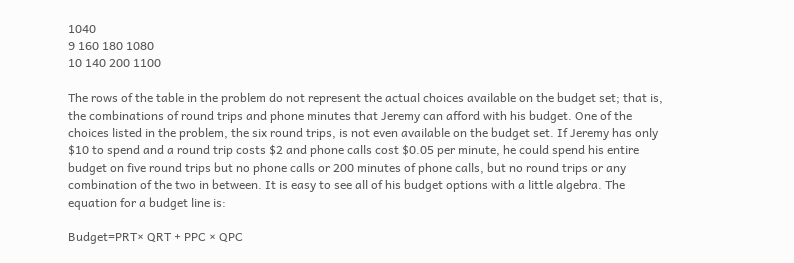1040
9 160 180 1080
10 140 200 1100

The rows of the table in the problem do not represent the actual choices available on the budget set; that is, the combinations of round trips and phone minutes that Jeremy can afford with his budget. One of the choices listed in the problem, the six round trips, is not even available on the budget set. If Jeremy has only $10 to spend and a round trip costs $2 and phone calls cost $0.05 per minute, he could spend his entire budget on five round trips but no phone calls or 200 minutes of phone calls, but no round trips or any combination of the two in between. It is easy to see all of his budget options with a little algebra. The equation for a budget line is:

Budget=PRT× QRT + PPC × QPC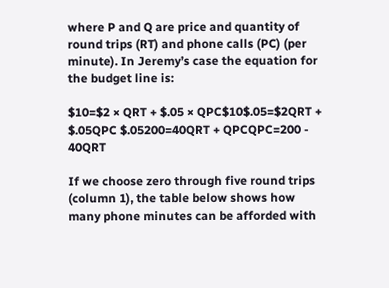where P and Q are price and quantity of round trips (RT) and phone calls (PC) (per minute). In Jeremy’s case the equation for the budget line is:

$10=$2 × QRT + $.05 × QPC$10$.05=$2QRT +  $.05QPC $.05200=40QRT + QPCQPC=200 - 40QRT

If we choose zero through five round trips (column 1), the table below shows how many phone minutes can be afforded with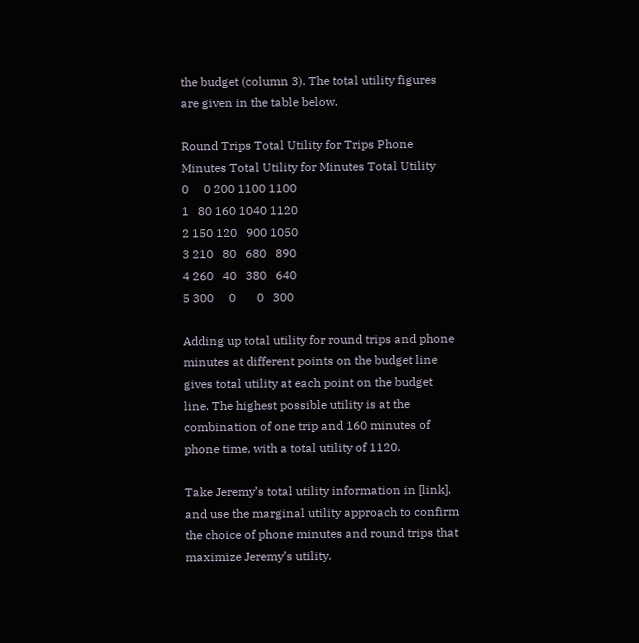the budget (column 3). The total utility figures are given in the table below.

Round Trips Total Utility for Trips Phone Minutes Total Utility for Minutes Total Utility
0     0 200 1100 1100
1   80 160 1040 1120
2 150 120   900 1050
3 210   80   680   890
4 260   40   380   640
5 300     0       0   300

Adding up total utility for round trips and phone minutes at different points on the budget line gives total utility at each point on the budget line. The highest possible utility is at the combination of one trip and 160 minutes of phone time, with a total utility of 1120.

Take Jeremy’s total utility information in [link], and use the marginal utility approach to confirm the choice of phone minutes and round trips that maximize Jeremy’s utility.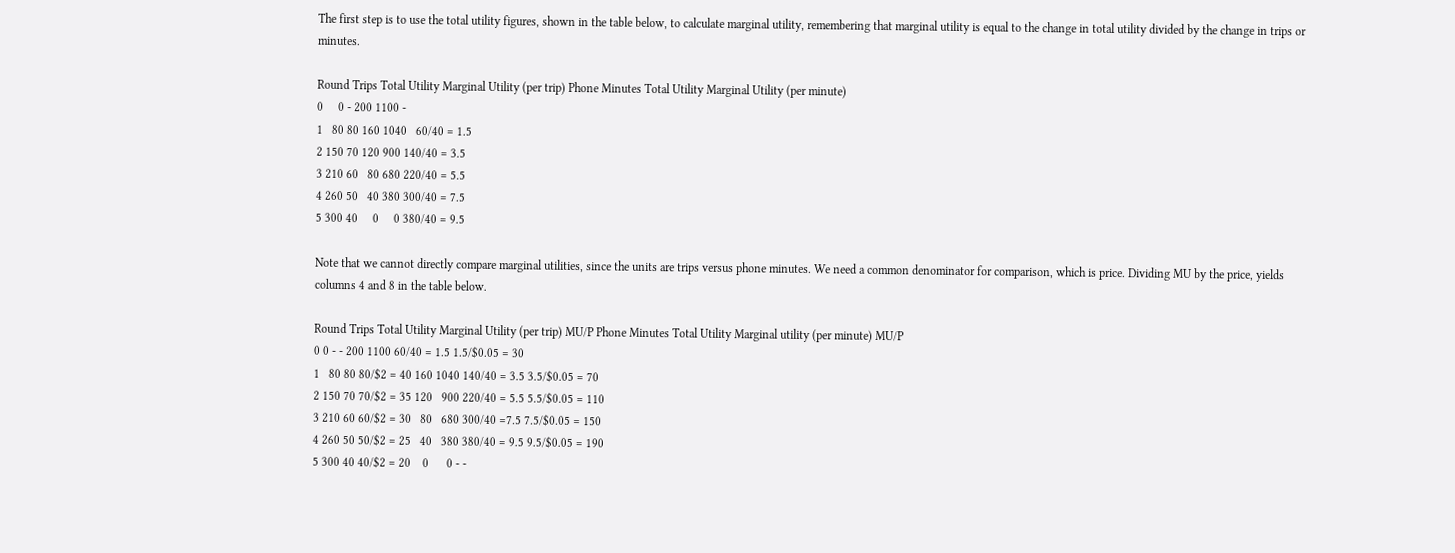The first step is to use the total utility figures, shown in the table below, to calculate marginal utility, remembering that marginal utility is equal to the change in total utility divided by the change in trips or minutes.

Round Trips Total Utility Marginal Utility (per trip) Phone Minutes Total Utility Marginal Utility (per minute)
0     0 - 200 1100 -
1   80 80 160 1040   60/40 = 1.5
2 150 70 120 900 140/40 = 3.5
3 210 60   80 680 220/40 = 5.5
4 260 50   40 380 300/40 = 7.5
5 300 40     0     0 380/40 = 9.5

Note that we cannot directly compare marginal utilities, since the units are trips versus phone minutes. We need a common denominator for comparison, which is price. Dividing MU by the price, yields columns 4 and 8 in the table below.

Round Trips Total Utility Marginal Utility (per trip) MU/P Phone Minutes Total Utility Marginal utility (per minute) MU/P
0 0 - - 200 1100 60/40 = 1.5 1.5/$0.05 = 30
1   80 80 80/$2 = 40 160 1040 140/40 = 3.5 3.5/$0.05 = 70
2 150 70 70/$2 = 35 120   900 220/40 = 5.5 5.5/$0.05 = 110
3 210 60 60/$2 = 30   80   680 300/40 =7.5 7.5/$0.05 = 150
4 260 50 50/$2 = 25   40   380 380/40 = 9.5 9.5/$0.05 = 190
5 300 40 40/$2 = 20    0      0 - -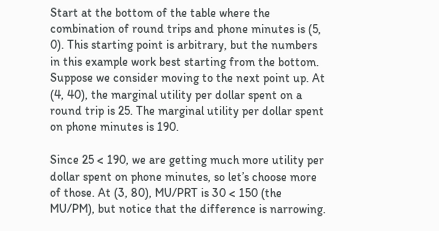Start at the bottom of the table where the combination of round trips and phone minutes is (5, 0). This starting point is arbitrary, but the numbers in this example work best starting from the bottom. Suppose we consider moving to the next point up. At (4, 40), the marginal utility per dollar spent on a round trip is 25. The marginal utility per dollar spent on phone minutes is 190.

Since 25 < 190, we are getting much more utility per dollar spent on phone minutes, so let’s choose more of those. At (3, 80), MU/PRT is 30 < 150 (the MU/PM), but notice that the difference is narrowing.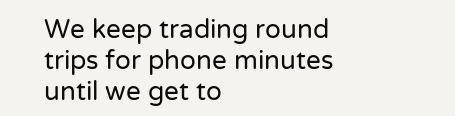We keep trading round trips for phone minutes until we get to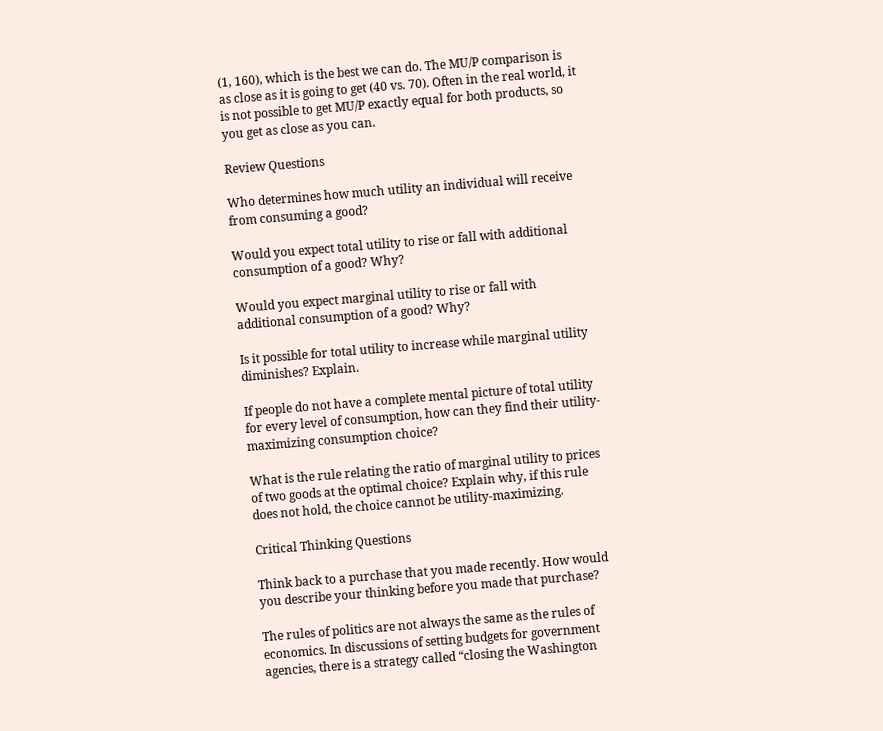(1, 160), which is the best we can do. The MU/P comparison is as close as it is going to get (40 vs. 70). Often in the real world, it is not possible to get MU/P exactly equal for both products, so you get as close as you can.

Review Questions

Who determines how much utility an individual will receive from consuming a good?

Would you expect total utility to rise or fall with additional consumption of a good? Why?

Would you expect marginal utility to rise or fall with additional consumption of a good? Why?

Is it possible for total utility to increase while marginal utility diminishes? Explain.

If people do not have a complete mental picture of total utility for every level of consumption, how can they find their utility-maximizing consumption choice?

What is the rule relating the ratio of marginal utility to prices of two goods at the optimal choice? Explain why, if this rule does not hold, the choice cannot be utility-maximizing.

Critical Thinking Questions

Think back to a purchase that you made recently. How would you describe your thinking before you made that purchase?

The rules of politics are not always the same as the rules of economics. In discussions of setting budgets for government agencies, there is a strategy called “closing the Washington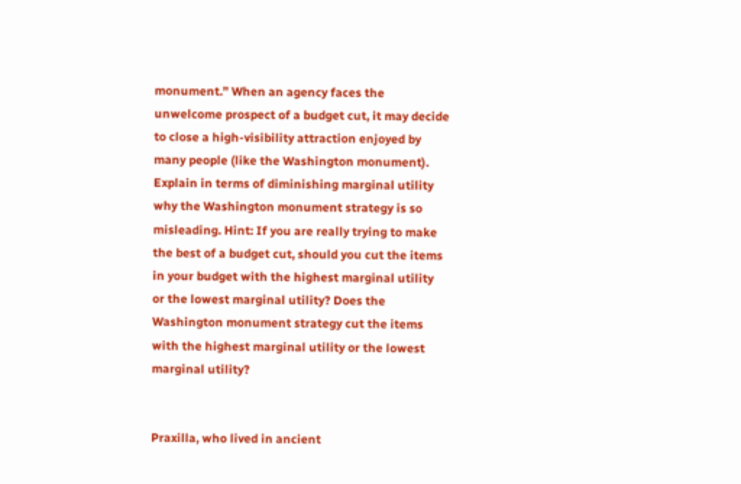monument.” When an agency faces the unwelcome prospect of a budget cut, it may decide to close a high-visibility attraction enjoyed by many people (like the Washington monument). Explain in terms of diminishing marginal utility why the Washington monument strategy is so misleading. Hint: If you are really trying to make the best of a budget cut, should you cut the items in your budget with the highest marginal utility or the lowest marginal utility? Does the Washington monument strategy cut the items with the highest marginal utility or the lowest marginal utility?


Praxilla, who lived in ancient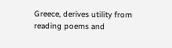Greece, derives utility from reading poems and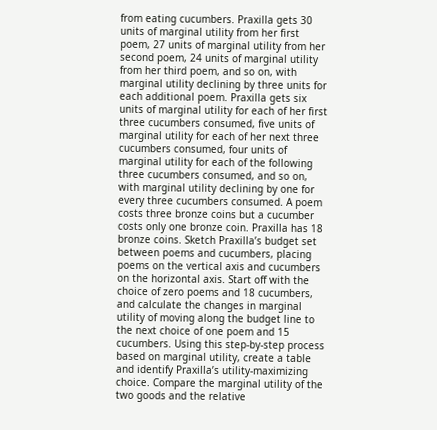from eating cucumbers. Praxilla gets 30 units of marginal utility from her first poem, 27 units of marginal utility from her second poem, 24 units of marginal utility from her third poem, and so on, with marginal utility declining by three units for each additional poem. Praxilla gets six units of marginal utility for each of her first three cucumbers consumed, five units of marginal utility for each of her next three cucumbers consumed, four units of marginal utility for each of the following three cucumbers consumed, and so on, with marginal utility declining by one for every three cucumbers consumed. A poem costs three bronze coins but a cucumber costs only one bronze coin. Praxilla has 18 bronze coins. Sketch Praxilla’s budget set between poems and cucumbers, placing poems on the vertical axis and cucumbers on the horizontal axis. Start off with the choice of zero poems and 18 cucumbers, and calculate the changes in marginal utility of moving along the budget line to the next choice of one poem and 15 cucumbers. Using this step-by-step process based on marginal utility, create a table and identify Praxilla’s utility-maximizing choice. Compare the marginal utility of the two goods and the relative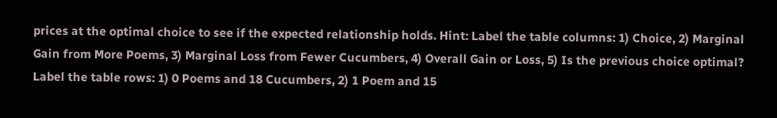prices at the optimal choice to see if the expected relationship holds. Hint: Label the table columns: 1) Choice, 2) Marginal Gain from More Poems, 3) Marginal Loss from Fewer Cucumbers, 4) Overall Gain or Loss, 5) Is the previous choice optimal? Label the table rows: 1) 0 Poems and 18 Cucumbers, 2) 1 Poem and 15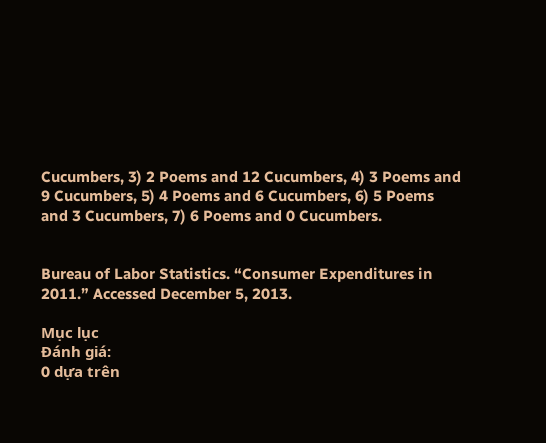Cucumbers, 3) 2 Poems and 12 Cucumbers, 4) 3 Poems and 9 Cucumbers, 5) 4 Poems and 6 Cucumbers, 6) 5 Poems and 3 Cucumbers, 7) 6 Poems and 0 Cucumbers.


Bureau of Labor Statistics. “Consumer Expenditures in 2011.” Accessed December 5, 2013.

Mục lục
Đánh giá:
0 dựa trên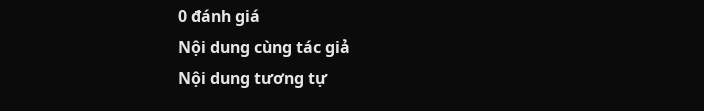0 đánh giá
Nội dung cùng tác giả
Nội dung tương tự